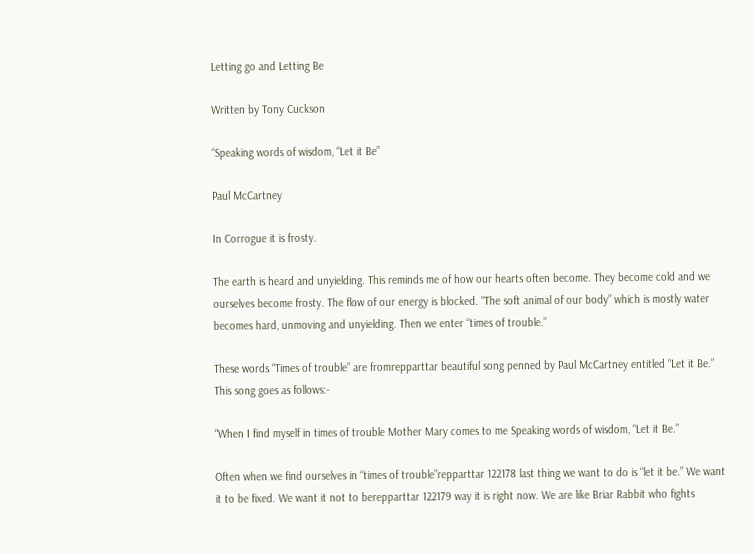Letting go and Letting Be

Written by Tony Cuckson

“Speaking words of wisdom, “Let it Be”

Paul McCartney

In Corrogue it is frosty.

The earth is heard and unyielding. This reminds me of how our hearts often become. They become cold and we ourselves become frosty. The flow of our energy is blocked. “The soft animal of our body” which is mostly water becomes hard, unmoving and unyielding. Then we enter “times of trouble.”

These words “Times of trouble” are fromrepparttar beautiful song penned by Paul McCartney entitled “Let it Be.” This song goes as follows:-

“When I find myself in times of trouble Mother Mary comes to me Speaking words of wisdom, “Let it Be.”

Often when we find ourselves in “times of trouble”repparttar 122178 last thing we want to do is “let it be.” We want it to be fixed. We want it not to berepparttar 122179 way it is right now. We are like Briar Rabbit who fights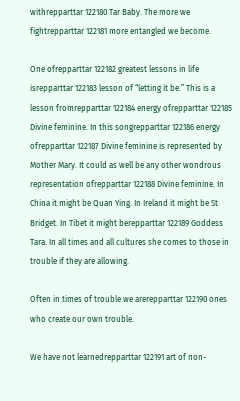withrepparttar 122180 Tar Baby. The more we fightrepparttar 122181 more entangled we become.

One ofrepparttar 122182 greatest lessons in life isrepparttar 122183 lesson of “letting it be.” This is a lesson fromrepparttar 122184 energy ofrepparttar 122185 Divine feminine. In this songrepparttar 122186 energy ofrepparttar 122187 Divine feminine is represented by Mother Mary. It could as well be any other wondrous representation ofrepparttar 122188 Divine feminine. In China it might be Quan Ying. In Ireland it might be St Bridget. In Tibet it might berepparttar 122189 Goddess Tara. In all times and all cultures she comes to those in trouble if they are allowing.

Often in times of trouble we arerepparttar 122190 ones who create our own trouble.

We have not learnedrepparttar 122191 art of non-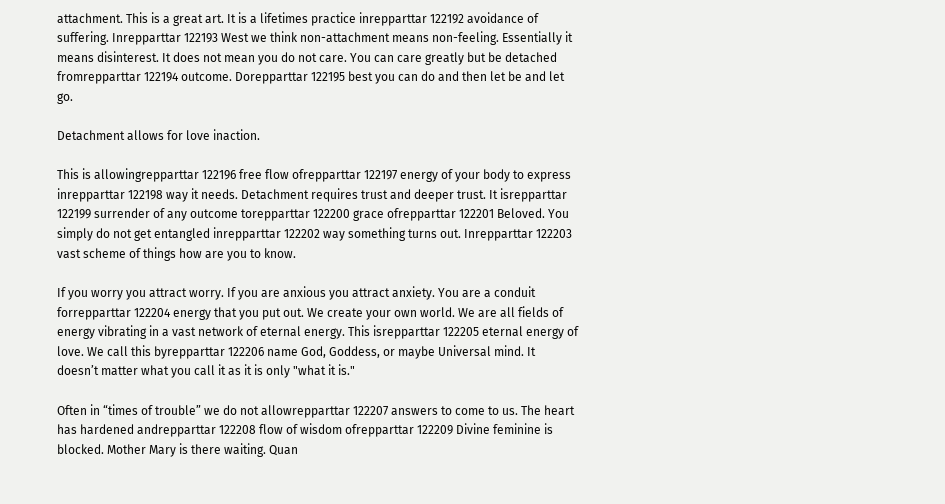attachment. This is a great art. It is a lifetimes practice inrepparttar 122192 avoidance of suffering. Inrepparttar 122193 West we think non-attachment means non-feeling. Essentially it means disinterest. It does not mean you do not care. You can care greatly but be detached fromrepparttar 122194 outcome. Dorepparttar 122195 best you can do and then let be and let go.

Detachment allows for love inaction.

This is allowingrepparttar 122196 free flow ofrepparttar 122197 energy of your body to express inrepparttar 122198 way it needs. Detachment requires trust and deeper trust. It isrepparttar 122199 surrender of any outcome torepparttar 122200 grace ofrepparttar 122201 Beloved. You simply do not get entangled inrepparttar 122202 way something turns out. Inrepparttar 122203 vast scheme of things how are you to know.

If you worry you attract worry. If you are anxious you attract anxiety. You are a conduit forrepparttar 122204 energy that you put out. We create your own world. We are all fields of energy vibrating in a vast network of eternal energy. This isrepparttar 122205 eternal energy of love. We call this byrepparttar 122206 name God, Goddess, or maybe Universal mind. It doesn’t matter what you call it as it is only "what it is."

Often in “times of trouble” we do not allowrepparttar 122207 answers to come to us. The heart has hardened andrepparttar 122208 flow of wisdom ofrepparttar 122209 Divine feminine is blocked. Mother Mary is there waiting. Quan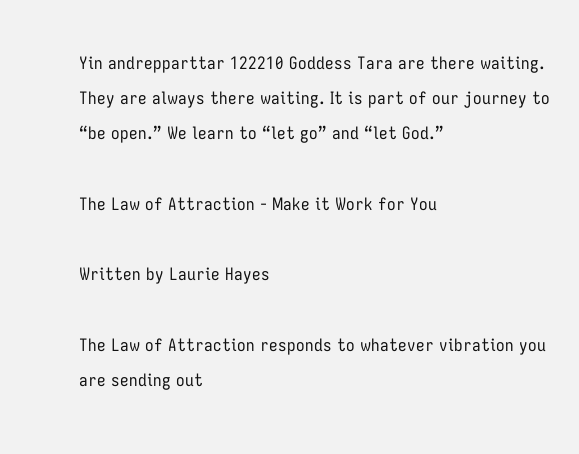Yin andrepparttar 122210 Goddess Tara are there waiting. They are always there waiting. It is part of our journey to “be open.” We learn to “let go” and “let God.”

The Law of Attraction - Make it Work for You

Written by Laurie Hayes

The Law of Attraction responds to whatever vibration you are sending out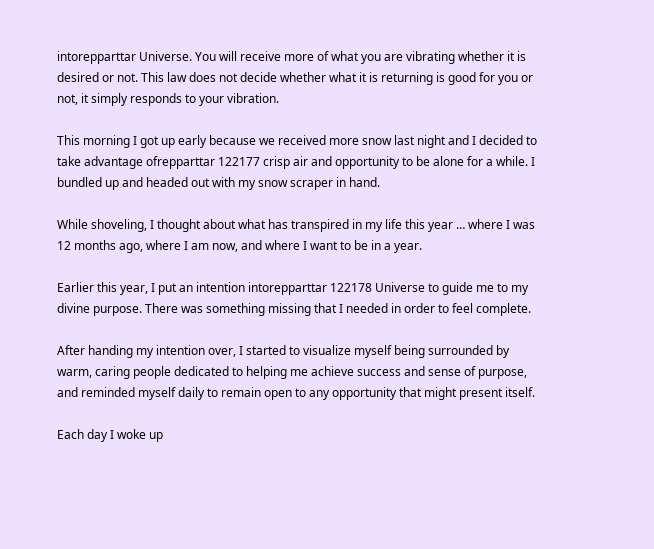intorepparttar Universe. You will receive more of what you are vibrating whether it is desired or not. This law does not decide whether what it is returning is good for you or not, it simply responds to your vibration.

This morning I got up early because we received more snow last night and I decided to take advantage ofrepparttar 122177 crisp air and opportunity to be alone for a while. I bundled up and headed out with my snow scraper in hand.

While shoveling, I thought about what has transpired in my life this year … where I was 12 months ago, where I am now, and where I want to be in a year.

Earlier this year, I put an intention intorepparttar 122178 Universe to guide me to my divine purpose. There was something missing that I needed in order to feel complete.

After handing my intention over, I started to visualize myself being surrounded by warm, caring people dedicated to helping me achieve success and sense of purpose, and reminded myself daily to remain open to any opportunity that might present itself.

Each day I woke up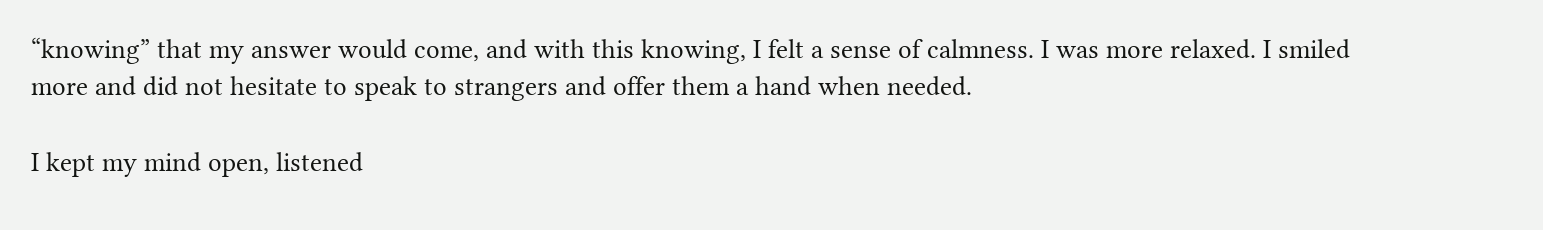“knowing” that my answer would come, and with this knowing, I felt a sense of calmness. I was more relaxed. I smiled more and did not hesitate to speak to strangers and offer them a hand when needed.

I kept my mind open, listened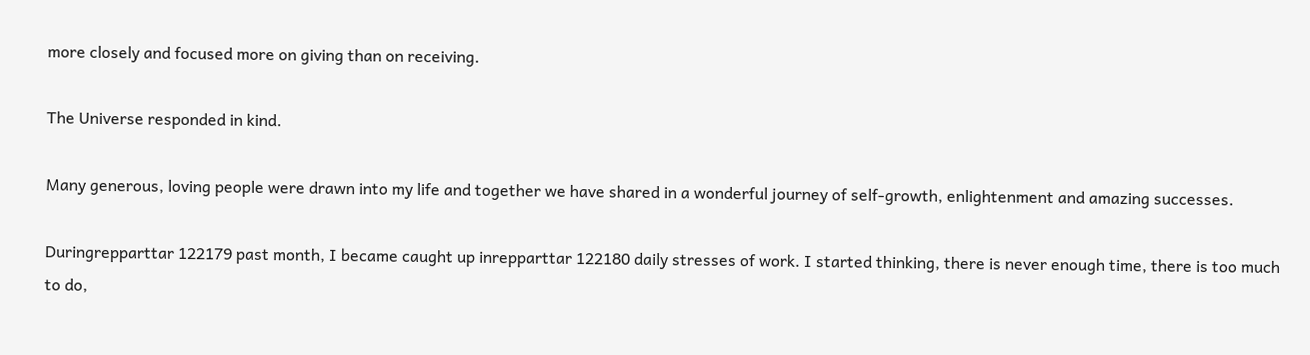more closely and focused more on giving than on receiving.

The Universe responded in kind.

Many generous, loving people were drawn into my life and together we have shared in a wonderful journey of self-growth, enlightenment and amazing successes.

Duringrepparttar 122179 past month, I became caught up inrepparttar 122180 daily stresses of work. I started thinking, there is never enough time, there is too much to do,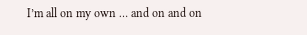I’m all on my own … and on and on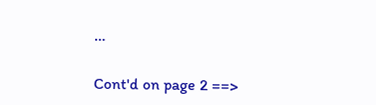…

Cont'd on page 2 ==>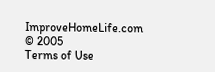ImproveHomeLife.com © 2005
Terms of Use